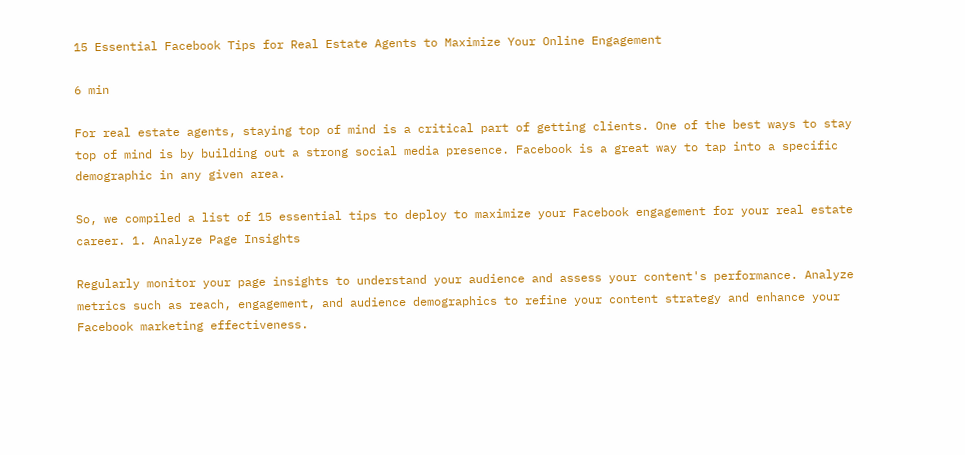15 Essential Facebook Tips for Real Estate Agents to Maximize Your Online Engagement

6 min

For real estate agents, staying top of mind is a critical part of getting clients. One of the best ways to stay top of mind is by building out a strong social media presence. Facebook is a great way to tap into a specific demographic in any given area.

So, we compiled a list of 15 essential tips to deploy to maximize your Facebook engagement for your real estate career. 1. Analyze Page Insights

Regularly monitor your page insights to understand your audience and assess your content's performance. Analyze metrics such as reach, engagement, and audience demographics to refine your content strategy and enhance your Facebook marketing effectiveness.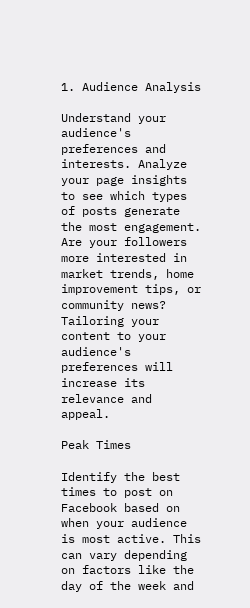1. Audience Analysis

Understand your audience's preferences and interests. Analyze your page insights to see which types of posts generate the most engagement. Are your followers more interested in market trends, home improvement tips, or community news? Tailoring your content to your audience's preferences will increase its relevance and appeal.

Peak Times

Identify the best times to post on Facebook based on when your audience is most active. This can vary depending on factors like the day of the week and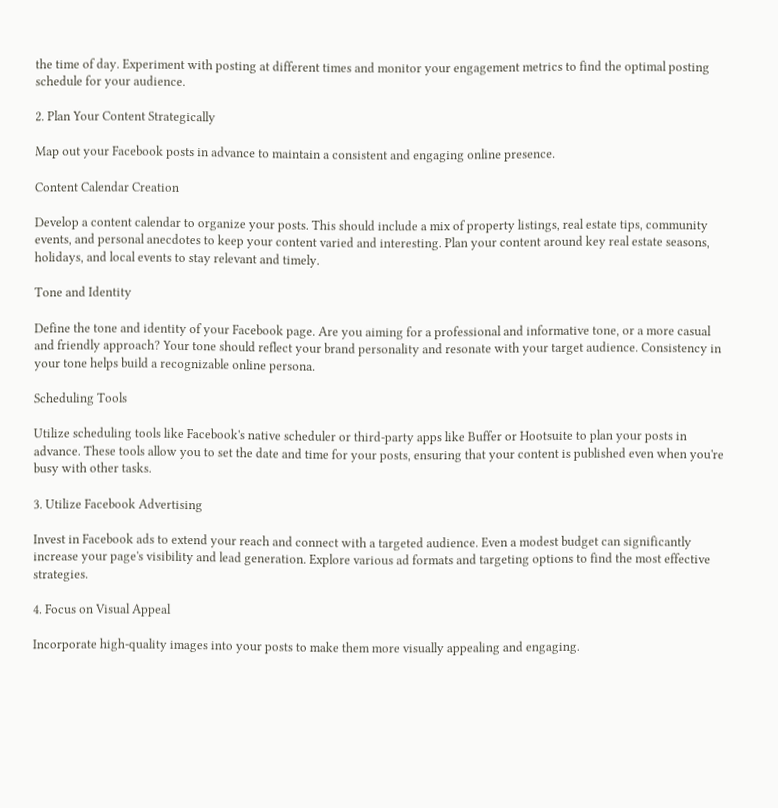the time of day. Experiment with posting at different times and monitor your engagement metrics to find the optimal posting schedule for your audience.

2. Plan Your Content Strategically

Map out your Facebook posts in advance to maintain a consistent and engaging online presence.

Content Calendar Creation

Develop a content calendar to organize your posts. This should include a mix of property listings, real estate tips, community events, and personal anecdotes to keep your content varied and interesting. Plan your content around key real estate seasons, holidays, and local events to stay relevant and timely.

Tone and Identity

Define the tone and identity of your Facebook page. Are you aiming for a professional and informative tone, or a more casual and friendly approach? Your tone should reflect your brand personality and resonate with your target audience. Consistency in your tone helps build a recognizable online persona.

Scheduling Tools

Utilize scheduling tools like Facebook's native scheduler or third-party apps like Buffer or Hootsuite to plan your posts in advance. These tools allow you to set the date and time for your posts, ensuring that your content is published even when you're busy with other tasks.

3. Utilize Facebook Advertising

Invest in Facebook ads to extend your reach and connect with a targeted audience. Even a modest budget can significantly increase your page's visibility and lead generation. Explore various ad formats and targeting options to find the most effective strategies.

4. Focus on Visual Appeal

Incorporate high-quality images into your posts to make them more visually appealing and engaging.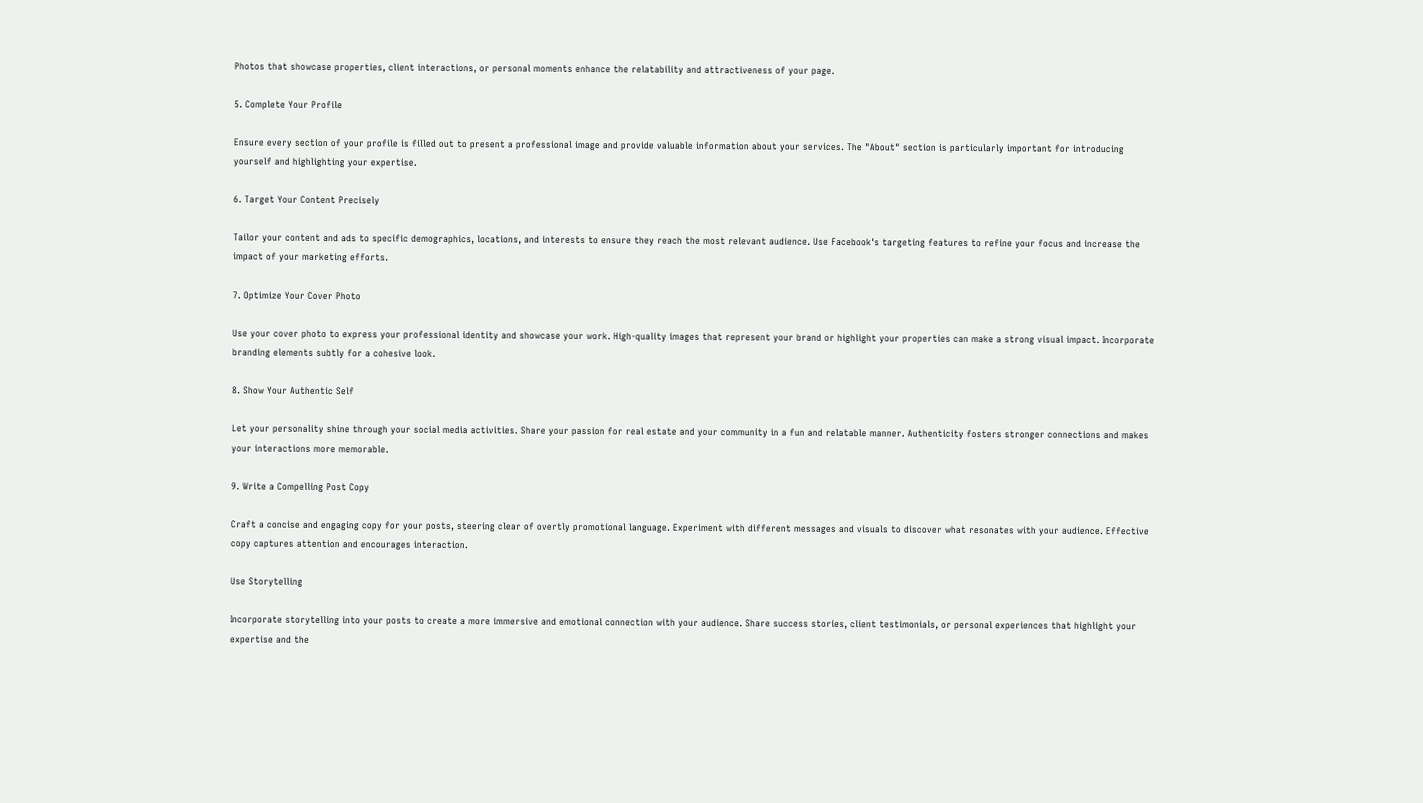Photos that showcase properties, client interactions, or personal moments enhance the relatability and attractiveness of your page.

5. Complete Your Profile

Ensure every section of your profile is filled out to present a professional image and provide valuable information about your services. The "About" section is particularly important for introducing yourself and highlighting your expertise.

6. Target Your Content Precisely

Tailor your content and ads to specific demographics, locations, and interests to ensure they reach the most relevant audience. Use Facebook's targeting features to refine your focus and increase the impact of your marketing efforts.

7. Optimize Your Cover Photo

Use your cover photo to express your professional identity and showcase your work. High-quality images that represent your brand or highlight your properties can make a strong visual impact. Incorporate branding elements subtly for a cohesive look.

8. Show Your Authentic Self

Let your personality shine through your social media activities. Share your passion for real estate and your community in a fun and relatable manner. Authenticity fosters stronger connections and makes your interactions more memorable.

9. Write a Compelling Post Copy

Craft a concise and engaging copy for your posts, steering clear of overtly promotional language. Experiment with different messages and visuals to discover what resonates with your audience. Effective copy captures attention and encourages interaction.

Use Storytelling

Incorporate storytelling into your posts to create a more immersive and emotional connection with your audience. Share success stories, client testimonials, or personal experiences that highlight your expertise and the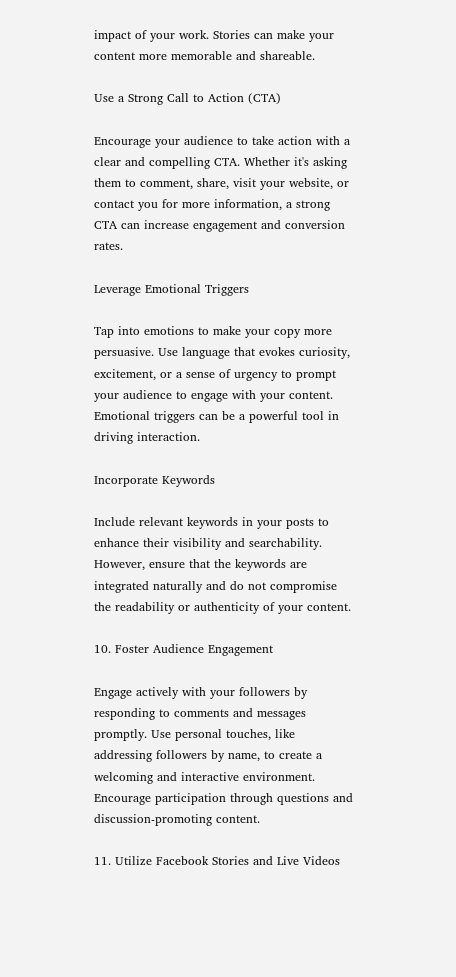impact of your work. Stories can make your content more memorable and shareable.

Use a Strong Call to Action (CTA)

Encourage your audience to take action with a clear and compelling CTA. Whether it's asking them to comment, share, visit your website, or contact you for more information, a strong CTA can increase engagement and conversion rates.

Leverage Emotional Triggers

Tap into emotions to make your copy more persuasive. Use language that evokes curiosity, excitement, or a sense of urgency to prompt your audience to engage with your content. Emotional triggers can be a powerful tool in driving interaction.

Incorporate Keywords

Include relevant keywords in your posts to enhance their visibility and searchability. However, ensure that the keywords are integrated naturally and do not compromise the readability or authenticity of your content.

10. Foster Audience Engagement

Engage actively with your followers by responding to comments and messages promptly. Use personal touches, like addressing followers by name, to create a welcoming and interactive environment. Encourage participation through questions and discussion-promoting content.

11. Utilize Facebook Stories and Live Videos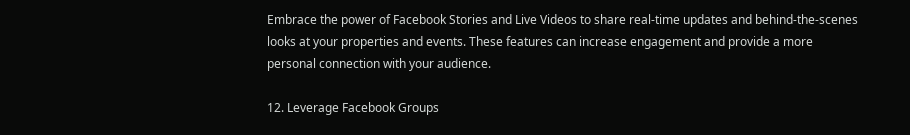Embrace the power of Facebook Stories and Live Videos to share real-time updates and behind-the-scenes looks at your properties and events. These features can increase engagement and provide a more personal connection with your audience.

12. Leverage Facebook Groups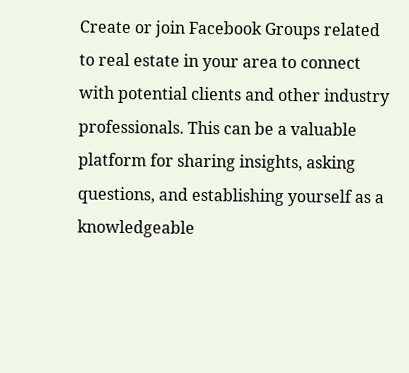Create or join Facebook Groups related to real estate in your area to connect with potential clients and other industry professionals. This can be a valuable platform for sharing insights, asking questions, and establishing yourself as a knowledgeable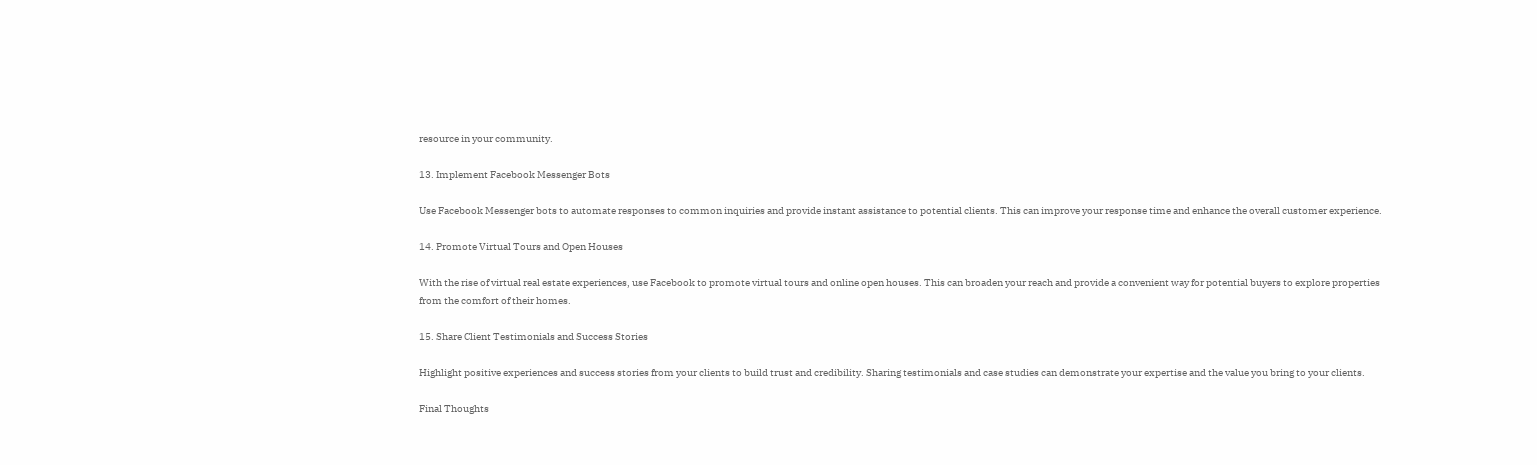resource in your community.

13. Implement Facebook Messenger Bots

Use Facebook Messenger bots to automate responses to common inquiries and provide instant assistance to potential clients. This can improve your response time and enhance the overall customer experience.

14. Promote Virtual Tours and Open Houses

With the rise of virtual real estate experiences, use Facebook to promote virtual tours and online open houses. This can broaden your reach and provide a convenient way for potential buyers to explore properties from the comfort of their homes.

15. Share Client Testimonials and Success Stories

Highlight positive experiences and success stories from your clients to build trust and credibility. Sharing testimonials and case studies can demonstrate your expertise and the value you bring to your clients.

Final Thoughts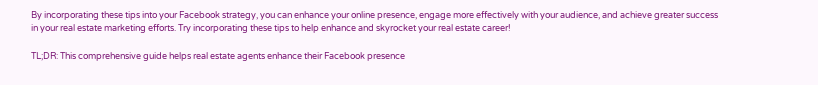By incorporating these tips into your Facebook strategy, you can enhance your online presence, engage more effectively with your audience, and achieve greater success in your real estate marketing efforts. Try incorporating these tips to help enhance and skyrocket your real estate career!

TL;DR: This comprehensive guide helps real estate agents enhance their Facebook presence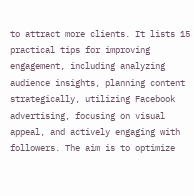to attract more clients. It lists 15 practical tips for improving engagement, including analyzing audience insights, planning content strategically, utilizing Facebook advertising, focusing on visual appeal, and actively engaging with followers. The aim is to optimize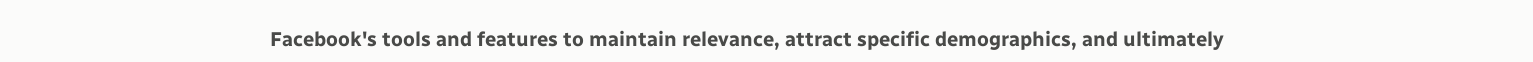Facebook's tools and features to maintain relevance, attract specific demographics, and ultimately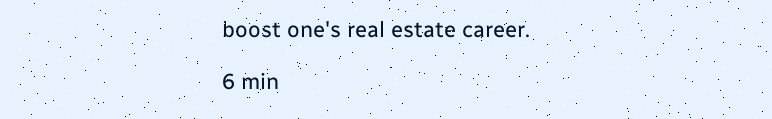boost one's real estate career.

6 min